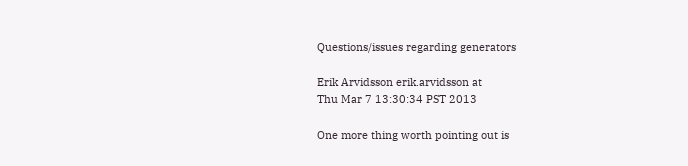Questions/issues regarding generators

Erik Arvidsson erik.arvidsson at
Thu Mar 7 13:30:34 PST 2013

One more thing worth pointing out is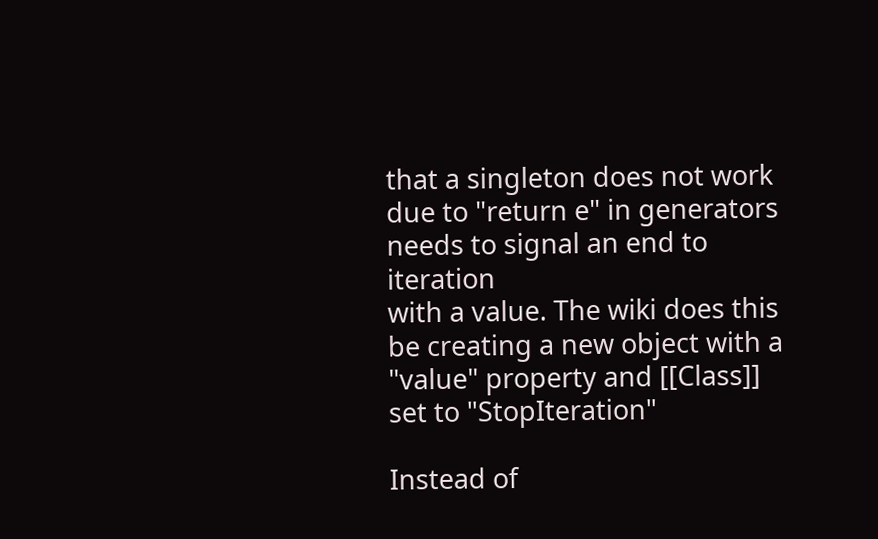that a singleton does not work
due to "return e" in generators needs to signal an end to iteration
with a value. The wiki does this be creating a new object with a
"value" property and [[Class]] set to "StopIteration"

Instead of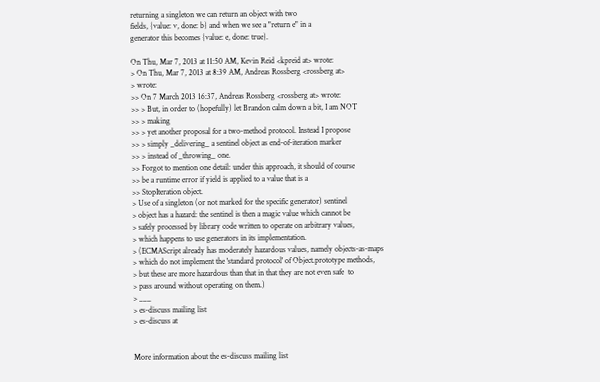returning a singleton we can return an object with two
fields, {value: v, done: b} and when we see a "return e" in a
generator this becomes {value: e, done: true}.

On Thu, Mar 7, 2013 at 11:50 AM, Kevin Reid <kpreid at> wrote:
> On Thu, Mar 7, 2013 at 8:39 AM, Andreas Rossberg <rossberg at>
> wrote:
>> On 7 March 2013 16:37, Andreas Rossberg <rossberg at> wrote:
>> > But, in order to (hopefully) let Brandon calm down a bit, I am NOT
>> > making
>> > yet another proposal for a two-method protocol. Instead I propose
>> > simply _delivering_ a sentinel object as end-of-iteration marker
>> > instead of _throwing_ one.
>> Forgot to mention one detail: under this approach, it should of course
>> be a runtime error if yield is applied to a value that is a
>> StopIteration object.
> Use of a singleton (or not marked for the specific generator) sentinel
> object has a hazard: the sentinel is then a magic value which cannot be
> safely processed by library code written to operate on arbitrary values,
> which happens to use generators in its implementation.
> (ECMAScript already has moderately hazardous values, namely objects-as-maps
> which do not implement the 'standard protocol' of Object.prototype methods,
> but these are more hazardous than that in that they are not even safe  to
> pass around without operating on them.)
> ___
> es-discuss mailing list
> es-discuss at


More information about the es-discuss mailing list